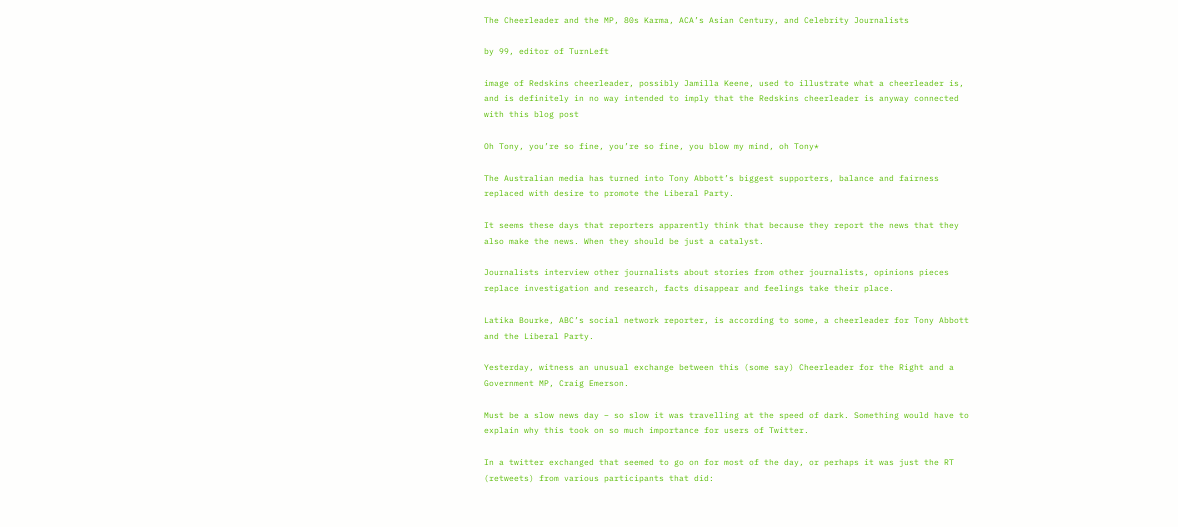The Cheerleader and the MP, 80s Karma, ACA’s Asian Century, and Celebrity Journalists

by 99, editor of TurnLeft

image of Redskins cheerleader, possibly Jamilla Keene, used to illustrate what a cheerleader is, and is definitely in no way intended to imply that the Redskins cheerleader is anyway connected with this blog post

Oh Tony, you’re so fine, you’re so fine, you blow my mind, oh Tony*

The Australian media has turned into Tony Abbott’s biggest supporters, balance and fairness replaced with desire to promote the Liberal Party.

It seems these days that reporters apparently think that because they report the news that they also make the news. When they should be just a catalyst.

Journalists interview other journalists about stories from other journalists, opinions pieces replace investigation and research, facts disappear and feelings take their place.

Latika Bourke, ABC’s social network reporter, is according to some, a cheerleader for Tony Abbott and the Liberal Party.

Yesterday, witness an unusual exchange between this (some say) Cheerleader for the Right and a Government MP, Craig Emerson.

Must be a slow news day – so slow it was travelling at the speed of dark. Something would have to explain why this took on so much importance for users of Twitter.

In a twitter exchanged that seemed to go on for most of the day, or perhaps it was just the RT (retweets) from various participants that did: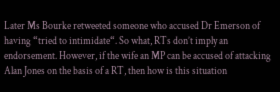Later Ms Bourke retweeted someone who accused Dr Emerson of having “tried to intimidate“. So what, RTs don’t imply an endorsement. However, if the wife an MP can be accused of attacking Alan Jones on the basis of a RT, then how is this situation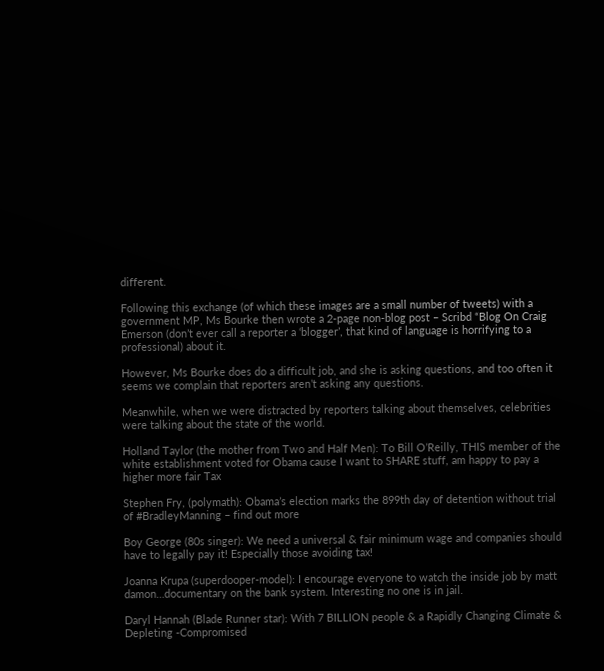different.

Following this exchange (of which these images are a small number of tweets) with a government MP, Ms Bourke then wrote a 2-page non-blog post – Scribd “Blog On Craig Emerson (don’t ever call a reporter a ‘blogger’, that kind of language is horrifying to a professional) about it.

However, Ms Bourke does do a difficult job, and she is asking questions, and too often it seems we complain that reporters aren’t asking any questions.

Meanwhile, when we were distracted by reporters talking about themselves, celebrities were talking about the state of the world.

Holland Taylor (the mother from Two and Half Men): To Bill O’Reilly, THIS member of the white establishment voted for Obama cause I want to SHARE stuff, am happy to pay a higher more fair Tax

Stephen Fry, (polymath): Obama’s election marks the 899th day of detention without trial of #BradleyManning – find out more

Boy George (80s singer): We need a universal & fair minimum wage and companies should have to legally pay it! Especially those avoiding tax!

Joanna Krupa (superdooper-model): I encourage everyone to watch the inside job by matt damon…documentary on the bank system. Interesting no one is in jail.

Daryl Hannah (Blade Runner star): With 7 BILLION people & a Rapidly Changing Climate & Depleting -Compromised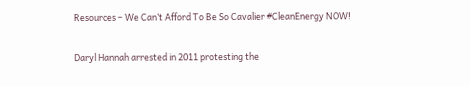Resources – We Can’t Afford To Be So Cavalier #CleanEnergy NOW!

Daryl Hannah arrested in 2011 protesting the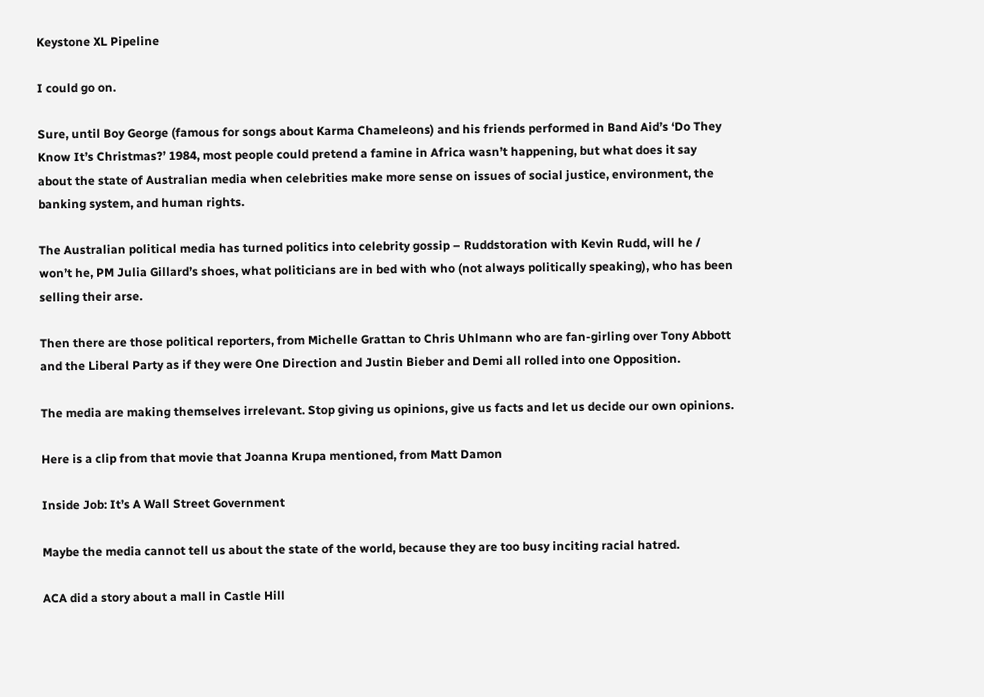Keystone XL Pipeline

I could go on.

Sure, until Boy George (famous for songs about Karma Chameleons) and his friends performed in Band Aid’s ‘Do They Know It’s Christmas?’ 1984, most people could pretend a famine in Africa wasn’t happening, but what does it say about the state of Australian media when celebrities make more sense on issues of social justice, environment, the banking system, and human rights.

The Australian political media has turned politics into celebrity gossip – Ruddstoration with Kevin Rudd, will he / won’t he, PM Julia Gillard’s shoes, what politicians are in bed with who (not always politically speaking), who has been selling their arse.

Then there are those political reporters, from Michelle Grattan to Chris Uhlmann who are fan-girling over Tony Abbott and the Liberal Party as if they were One Direction and Justin Bieber and Demi all rolled into one Opposition.

The media are making themselves irrelevant. Stop giving us opinions, give us facts and let us decide our own opinions.

Here is a clip from that movie that Joanna Krupa mentioned, from Matt Damon

Inside Job: It’s A Wall Street Government

Maybe the media cannot tell us about the state of the world, because they are too busy inciting racial hatred.

ACA did a story about a mall in Castle Hill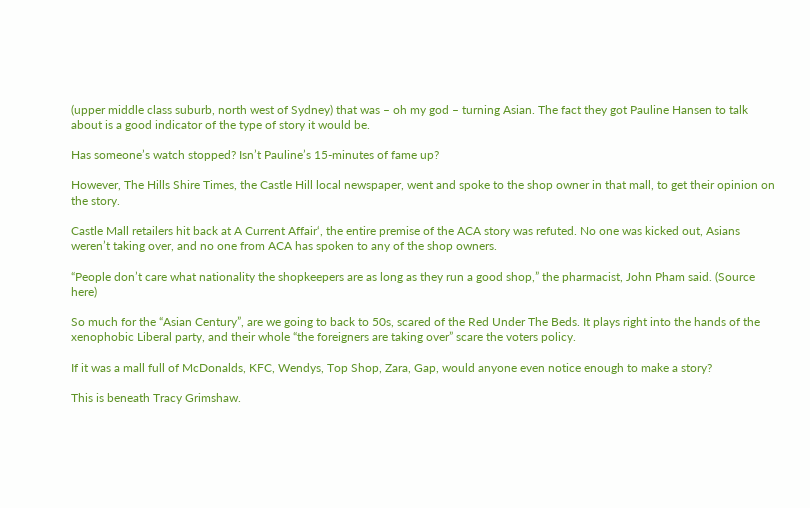(upper middle class suburb, north west of Sydney) that was – oh my god – turning Asian. The fact they got Pauline Hansen to talk about is a good indicator of the type of story it would be.

Has someone’s watch stopped? Isn’t Pauline’s 15-minutes of fame up?

However, The Hills Shire Times, the Castle Hill local newspaper, went and spoke to the shop owner in that mall, to get their opinion on the story.

Castle Mall retailers hit back at A Current Affair‘, the entire premise of the ACA story was refuted. No one was kicked out, Asians weren’t taking over, and no one from ACA has spoken to any of the shop owners.

“People don’t care what nationality the shopkeepers are as long as they run a good shop,” the pharmacist, John Pham said. (Source here)

So much for the “Asian Century”, are we going to back to 50s, scared of the Red Under The Beds. It plays right into the hands of the xenophobic Liberal party, and their whole “the foreigners are taking over” scare the voters policy.

If it was a mall full of McDonalds, KFC, Wendys, Top Shop, Zara, Gap, would anyone even notice enough to make a story?

This is beneath Tracy Grimshaw.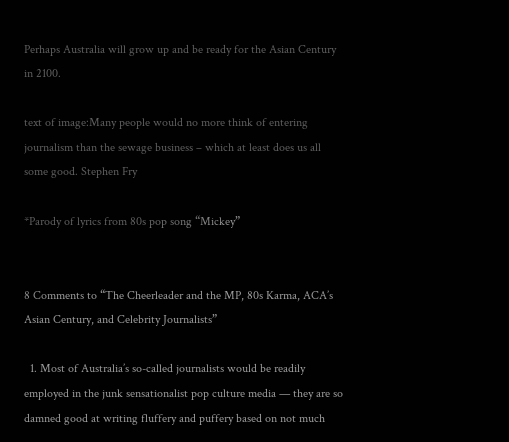Perhaps Australia will grow up and be ready for the Asian Century in 2100.

text of image:Many people would no more think of entering journalism than the sewage business – which at least does us all some good. Stephen Fry

*Parody of lyrics from 80s pop song “Mickey”


8 Comments to “The Cheerleader and the MP, 80s Karma, ACA’s Asian Century, and Celebrity Journalists”

  1. Most of Australia’s so-called journalists would be readily employed in the junk sensationalist pop culture media — they are so damned good at writing fluffery and puffery based on not much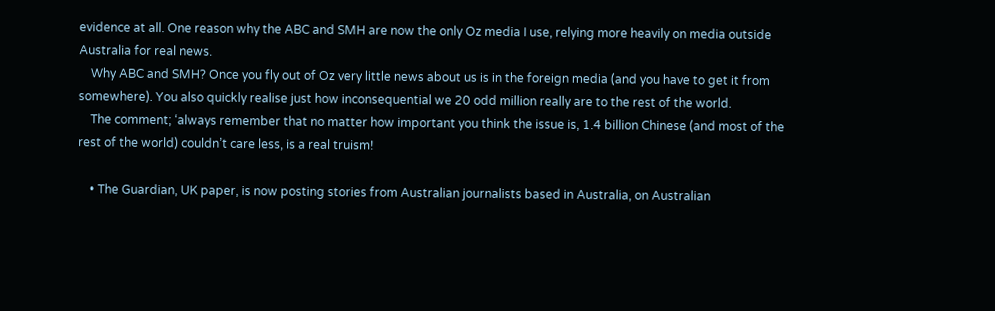evidence at all. One reason why the ABC and SMH are now the only Oz media I use, relying more heavily on media outside Australia for real news.
    Why ABC and SMH? Once you fly out of Oz very little news about us is in the foreign media (and you have to get it from somewhere). You also quickly realise just how inconsequential we 20 odd million really are to the rest of the world.
    The comment; ‘always remember that no matter how important you think the issue is, 1.4 billion Chinese (and most of the rest of the world) couldn’t care less, is a real truism!

    • The Guardian, UK paper, is now posting stories from Australian journalists based in Australia, on Australian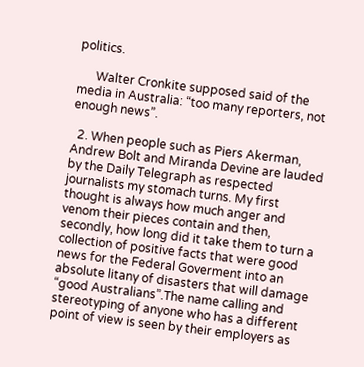politics.

      Walter Cronkite supposed said of the media in Australia: “too many reporters, not enough news”.

  2. When people such as Piers Akerman, Andrew Bolt and Miranda Devine are lauded by the Daily Telegraph as respected journalists my stomach turns. My first thought is always how much anger and venom their pieces contain and then, secondly, how long did it take them to turn a collection of positive facts that were good news for the Federal Goverment into an absolute litany of disasters that will damage “good Australians”.The name calling and stereotyping of anyone who has a different point of view is seen by their employers as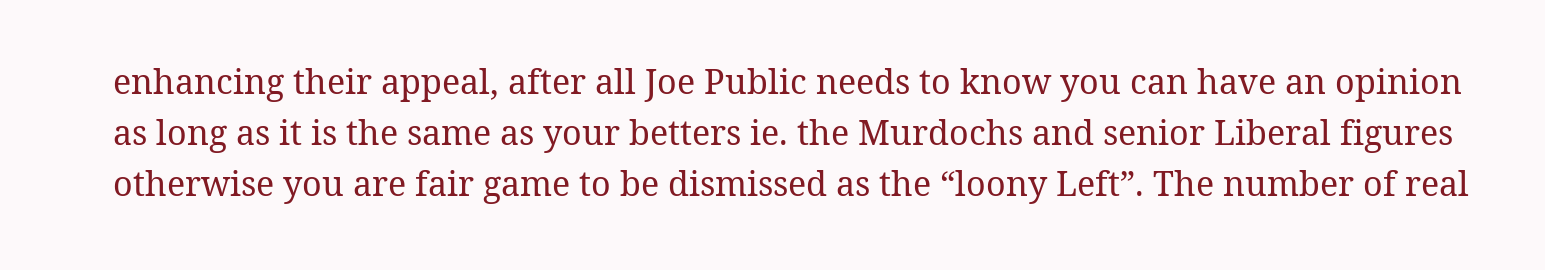enhancing their appeal, after all Joe Public needs to know you can have an opinion as long as it is the same as your betters ie. the Murdochs and senior Liberal figures otherwise you are fair game to be dismissed as the “loony Left”. The number of real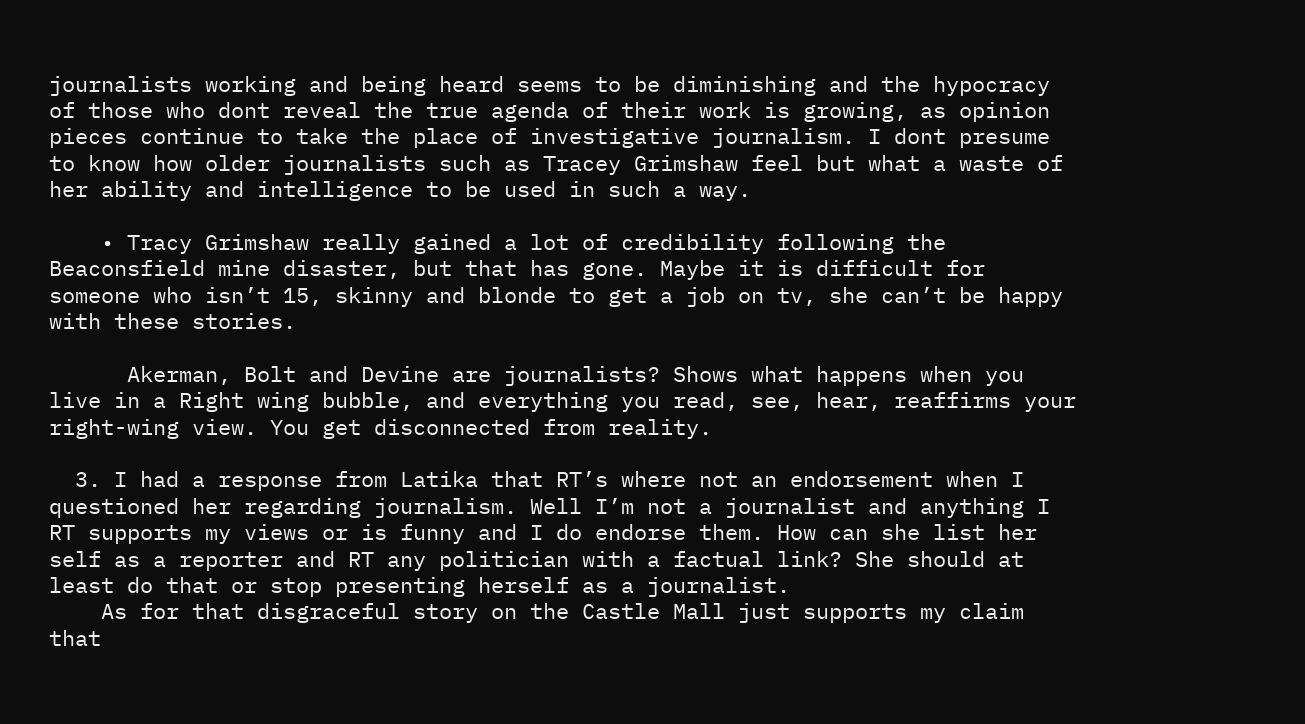journalists working and being heard seems to be diminishing and the hypocracy of those who dont reveal the true agenda of their work is growing, as opinion pieces continue to take the place of investigative journalism. I dont presume to know how older journalists such as Tracey Grimshaw feel but what a waste of her ability and intelligence to be used in such a way.

    • Tracy Grimshaw really gained a lot of credibility following the Beaconsfield mine disaster, but that has gone. Maybe it is difficult for someone who isn’t 15, skinny and blonde to get a job on tv, she can’t be happy with these stories.

      Akerman, Bolt and Devine are journalists? Shows what happens when you live in a Right wing bubble, and everything you read, see, hear, reaffirms your right-wing view. You get disconnected from reality.

  3. I had a response from Latika that RT’s where not an endorsement when I questioned her regarding journalism. Well I’m not a journalist and anything I RT supports my views or is funny and I do endorse them. How can she list her self as a reporter and RT any politician with a factual link? She should at least do that or stop presenting herself as a journalist.
    As for that disgraceful story on the Castle Mall just supports my claim that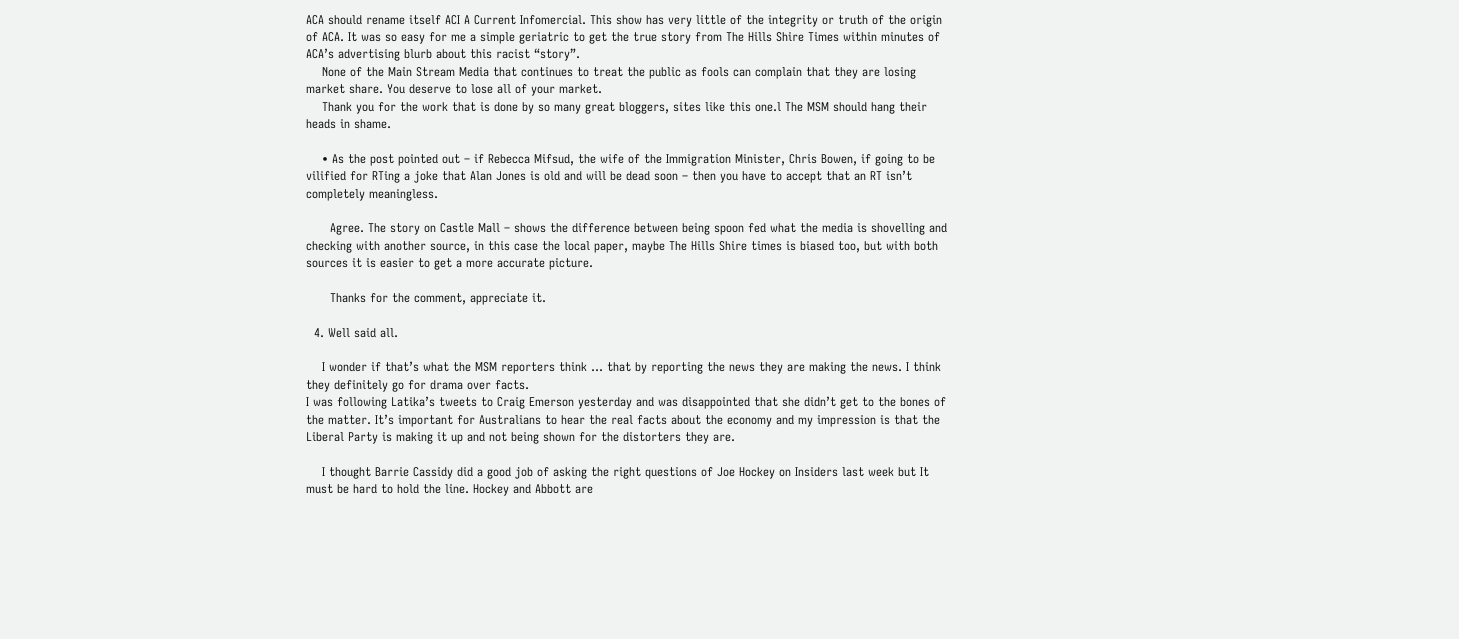ACA should rename itself ACI A Current Infomercial. This show has very little of the integrity or truth of the origin of ACA. It was so easy for me a simple geriatric to get the true story from The Hills Shire Times within minutes of ACA’s advertising blurb about this racist “story”.
    None of the Main Stream Media that continues to treat the public as fools can complain that they are losing market share. You deserve to lose all of your market.
    Thank you for the work that is done by so many great bloggers, sites like this one.l The MSM should hang their heads in shame.

    • As the post pointed out – if Rebecca Mifsud, the wife of the Immigration Minister, Chris Bowen, if going to be vilified for RTing a joke that Alan Jones is old and will be dead soon – then you have to accept that an RT isn’t completely meaningless.

      Agree. The story on Castle Mall – shows the difference between being spoon fed what the media is shovelling and checking with another source, in this case the local paper, maybe The Hills Shire times is biased too, but with both sources it is easier to get a more accurate picture.

      Thanks for the comment, appreciate it.

  4. Well said all.

    I wonder if that’s what the MSM reporters think … that by reporting the news they are making the news. I think they definitely go for drama over facts.
I was following Latika’s tweets to Craig Emerson yesterday and was disappointed that she didn’t get to the bones of the matter. It’s important for Australians to hear the real facts about the economy and my impression is that the Liberal Party is making it up and not being shown for the distorters they are.

    I thought Barrie Cassidy did a good job of asking the right questions of Joe Hockey on Insiders last week but It must be hard to hold the line. Hockey and Abbott are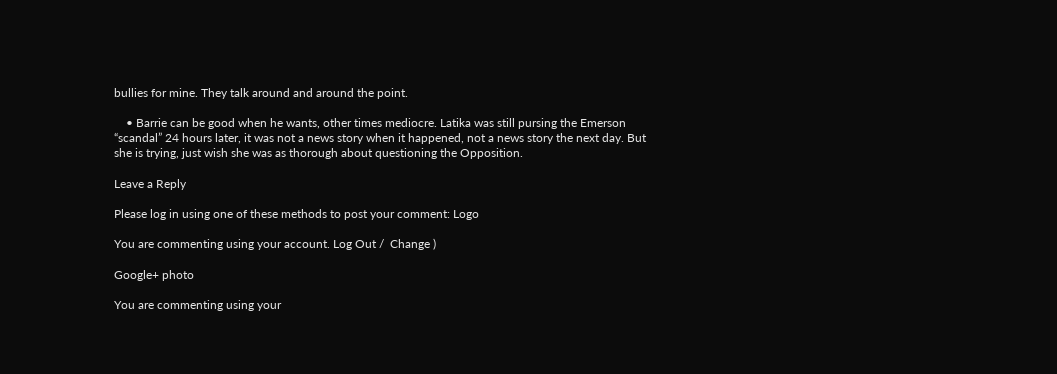bullies for mine. They talk around and around the point.

    • Barrie can be good when he wants, other times mediocre. Latika was still pursing the Emerson “scandal” 24 hours later, it was not a news story when it happened, not a news story the next day. But she is trying, just wish she was as thorough about questioning the Opposition.

Leave a Reply

Please log in using one of these methods to post your comment: Logo

You are commenting using your account. Log Out /  Change )

Google+ photo

You are commenting using your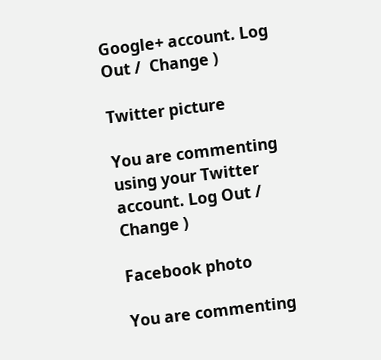Google+ account. Log Out /  Change )

Twitter picture

You are commenting using your Twitter account. Log Out /  Change )

Facebook photo

You are commenting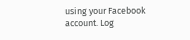using your Facebook account. Log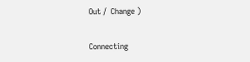Out /  Change )


Connecting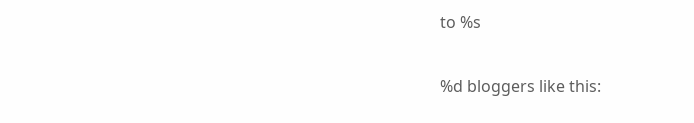to %s

%d bloggers like this: